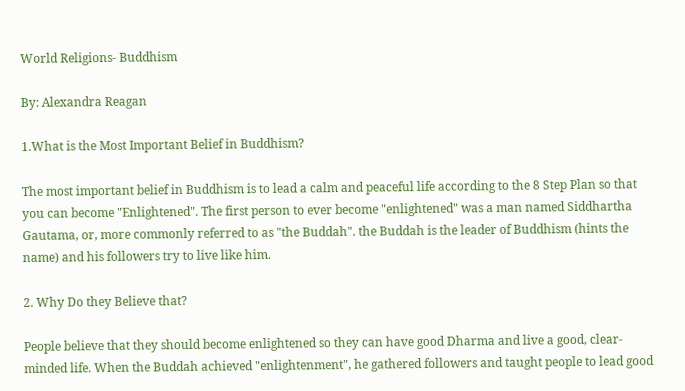World Religions- Buddhism

By: Alexandra Reagan

1.What is the Most Important Belief in Buddhism?

The most important belief in Buddhism is to lead a calm and peaceful life according to the 8 Step Plan so that you can become "Enlightened". The first person to ever become "enlightened" was a man named Siddhartha Gautama, or, more commonly referred to as "the Buddah". the Buddah is the leader of Buddhism (hints the name) and his followers try to live like him.

2. Why Do they Believe that?

People believe that they should become enlightened so they can have good Dharma and live a good, clear-minded life. When the Buddah achieved "enlightenment", he gathered followers and taught people to lead good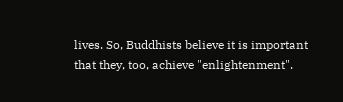lives. So, Buddhists believe it is important that they, too, achieve "enlightenment".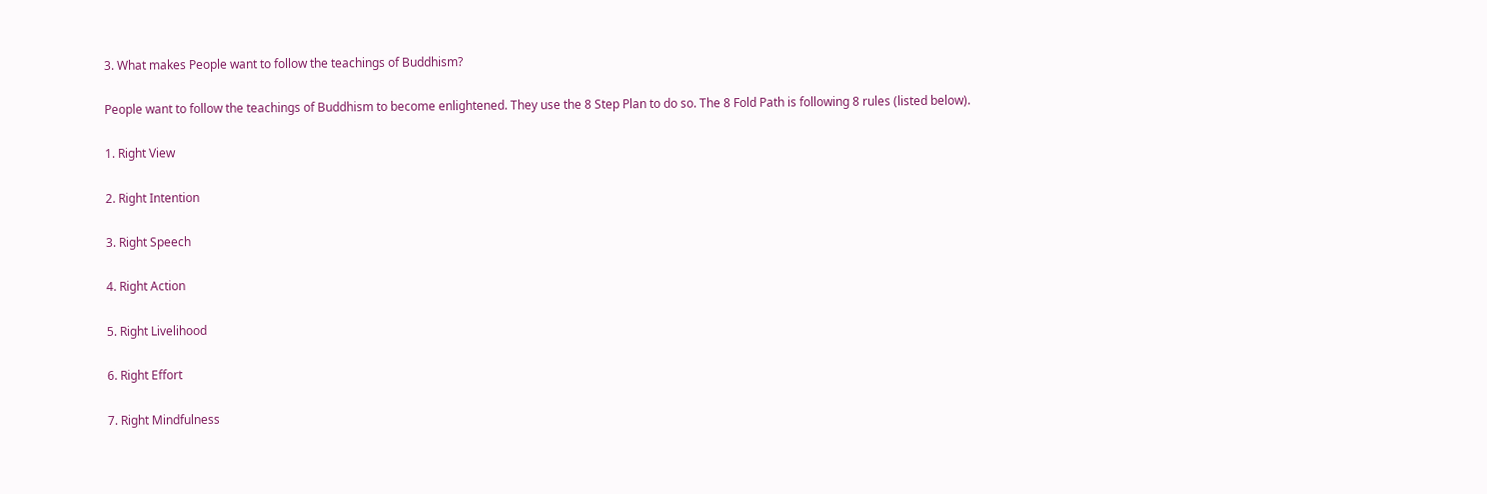3. What makes People want to follow the teachings of Buddhism?

People want to follow the teachings of Buddhism to become enlightened. They use the 8 Step Plan to do so. The 8 Fold Path is following 8 rules (listed below).

1. Right View

2. Right Intention

3. Right Speech

4. Right Action

5. Right Livelihood

6. Right Effort

7. Right Mindfulness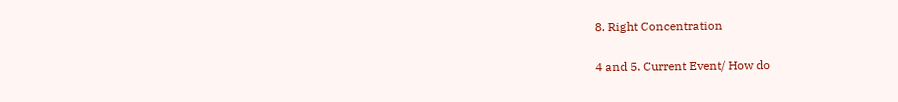8. Right Concentration

4 and 5. Current Event/ How do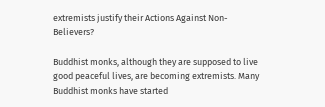extremists justify their Actions Against Non-Believers?

Buddhist monks, although they are supposed to live good peaceful lives, are becoming extremists. Many Buddhist monks have started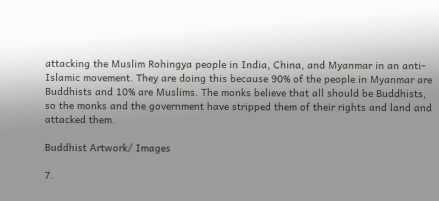attacking the Muslim Rohingya people in India, China, and Myanmar in an anti-Islamic movement. They are doing this because 90% of the people in Myanmar are Buddhists and 10% are Muslims. The monks believe that all should be Buddhists, so the monks and the government have stripped them of their rights and land and attacked them.

Buddhist Artwork/ Images

7.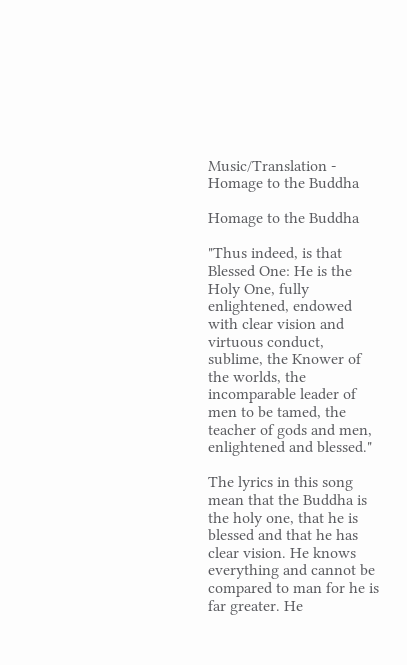Music/Translation - Homage to the Buddha

Homage to the Buddha

"Thus indeed, is that Blessed One: He is the Holy One, fully enlightened, endowed with clear vision and virtuous conduct, sublime, the Knower of the worlds, the incomparable leader of men to be tamed, the teacher of gods and men, enlightened and blessed."

The lyrics in this song mean that the Buddha is the holy one, that he is blessed and that he has clear vision. He knows everything and cannot be compared to man for he is far greater. He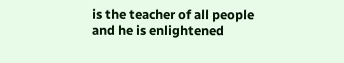is the teacher of all people and he is enlightened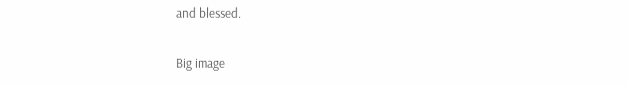and blessed.

Big image